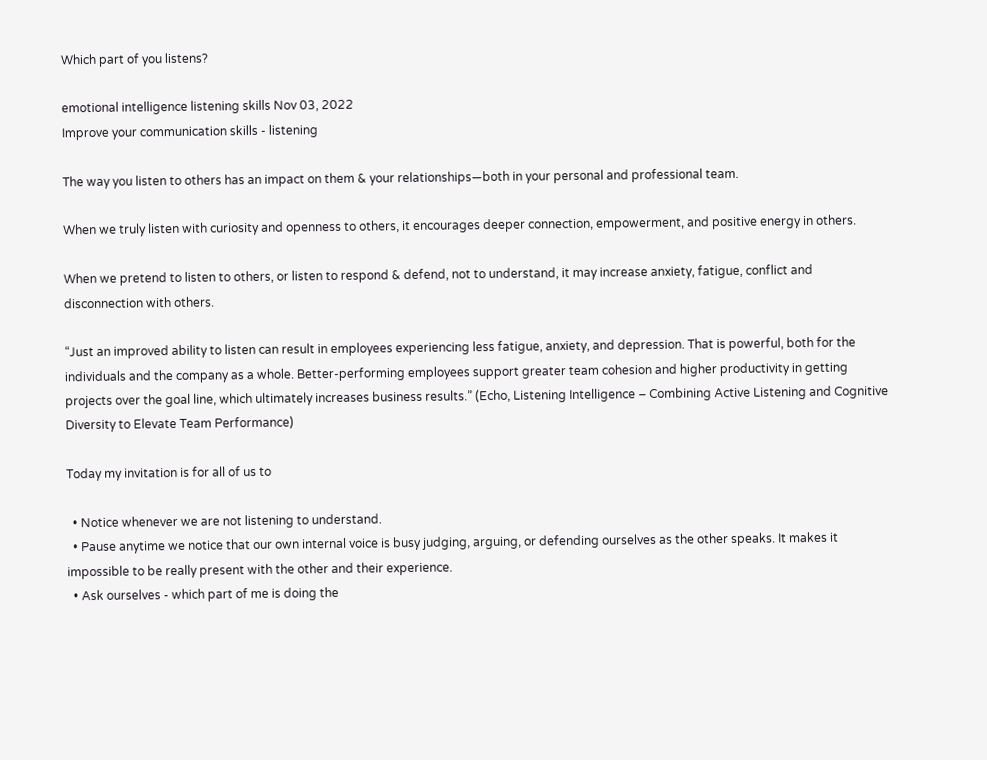Which part of you listens?

emotional intelligence listening skills Nov 03, 2022
Improve your communication skills - listening

The way you listen to others has an impact on them & your relationships—both in your personal and professional team.

When we truly listen with curiosity and openness to others, it encourages deeper connection, empowerment, and positive energy in others.

When we pretend to listen to others, or listen to respond & defend, not to understand, it may increase anxiety, fatigue, conflict and disconnection with others.

“Just an improved ability to listen can result in employees experiencing less fatigue, anxiety, and depression. That is powerful, both for the individuals and the company as a whole. Better-performing employees support greater team cohesion and higher productivity in getting projects over the goal line, which ultimately increases business results.” (Echo, Listening Intelligence – Combining Active Listening and Cognitive Diversity to Elevate Team Performance)

Today my invitation is for all of us to

  • Notice whenever we are not listening to understand.
  • Pause anytime we notice that our own internal voice is busy judging, arguing, or defending ourselves as the other speaks. It makes it impossible to be really present with the other and their experience.
  • Ask ourselves - which part of me is doing the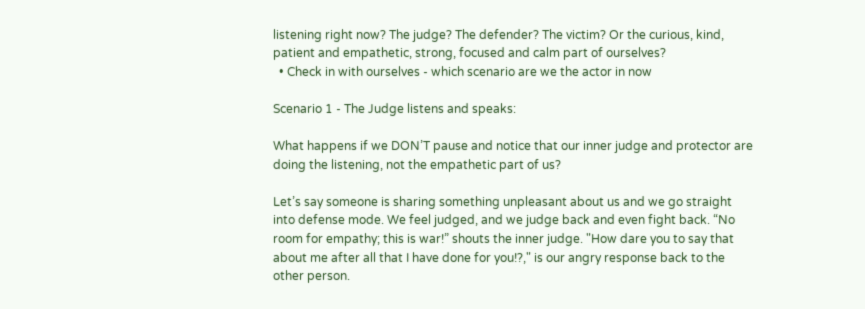listening right now? The judge? The defender? The victim? Or the curious, kind, patient and empathetic, strong, focused and calm part of ourselves?
  • Check in with ourselves - which scenario are we the actor in now

Scenario 1 - The Judge listens and speaks:

What happens if we DON’T pause and notice that our inner judge and protector are doing the listening, not the empathetic part of us?

Let’s say someone is sharing something unpleasant about us and we go straight into defense mode. We feel judged, and we judge back and even fight back. “No room for empathy; this is war!” shouts the inner judge. "How dare you to say that about me after all that I have done for you!?," is our angry response back to the other person.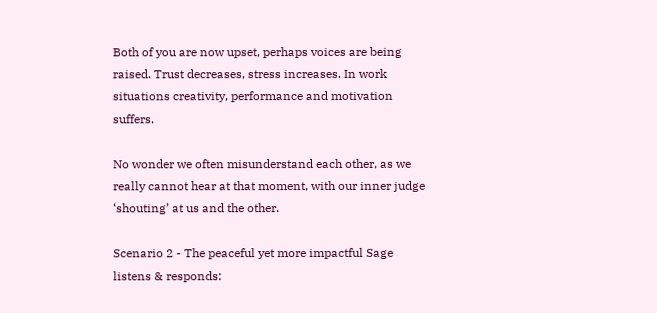Both of you are now upset, perhaps voices are being raised. Trust decreases, stress increases. In work situations creativity, performance and motivation suffers.

No wonder we often misunderstand each other, as we really cannot hear at that moment, with our inner judge ‘shouting’ at us and the other.

Scenario 2 - The peaceful yet more impactful Sage listens & responds: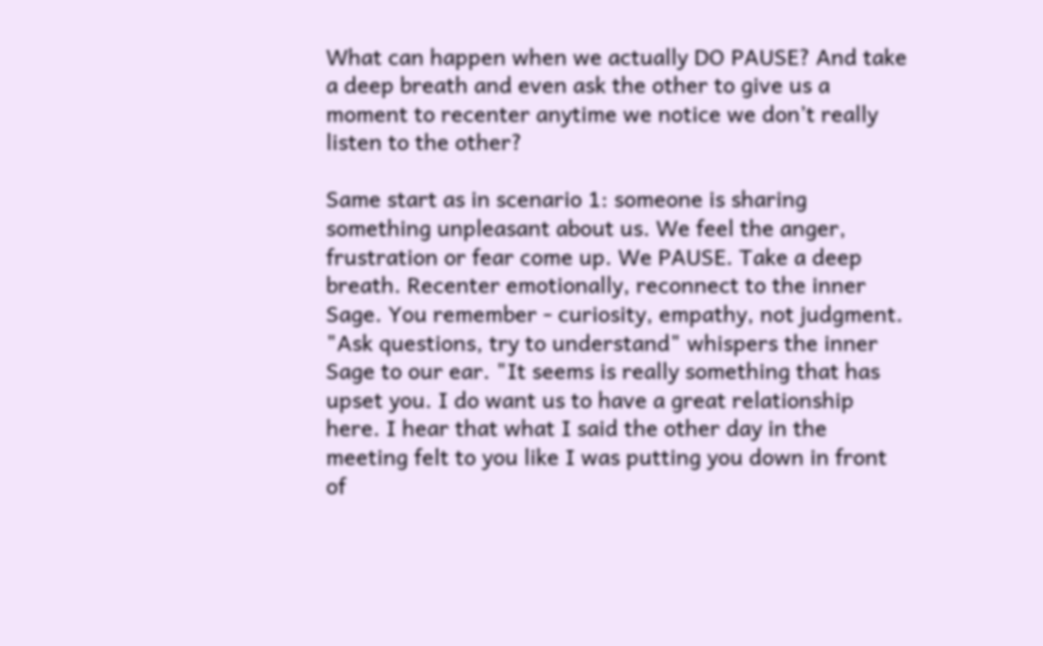What can happen when we actually DO PAUSE? And take a deep breath and even ask the other to give us a moment to recenter anytime we notice we don’t really listen to the other?

Same start as in scenario 1: someone is sharing something unpleasant about us. We feel the anger, frustration or fear come up. We PAUSE. Take a deep breath. Recenter emotionally, reconnect to the inner Sage. You remember - curiosity, empathy, not judgment. "Ask questions, try to understand" whispers the inner Sage to our ear. "It seems is really something that has upset you. I do want us to have a great relationship here. I hear that what I said the other day in the meeting felt to you like I was putting you down in front of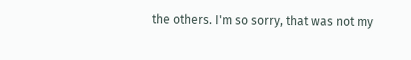the others. I'm so sorry, that was not my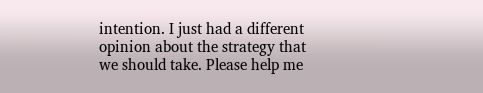intention. I just had a different opinion about the strategy that we should take. Please help me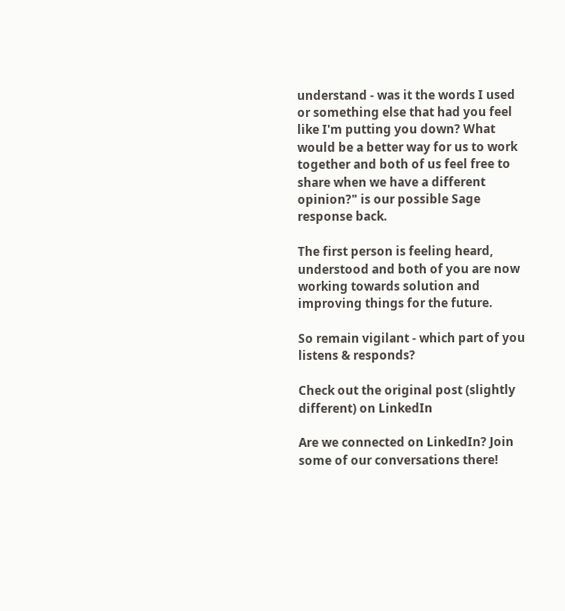understand - was it the words I used or something else that had you feel like I'm putting you down? What would be a better way for us to work together and both of us feel free to share when we have a different opinion?" is our possible Sage response back.

The first person is feeling heard, understood and both of you are now working towards solution and improving things for the future.

So remain vigilant - which part of you listens & responds?

Check out the original post (slightly different) on LinkedIn

Are we connected on LinkedIn? Join some of our conversations there!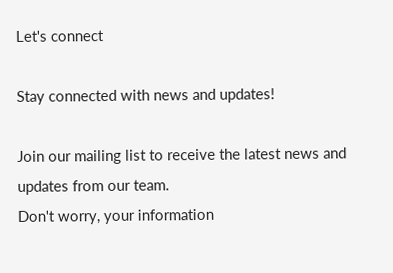Let's connect

Stay connected with news and updates!

Join our mailing list to receive the latest news and updates from our team.
Don't worry, your information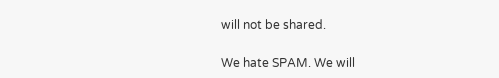will not be shared.

We hate SPAM. We will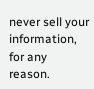never sell your information, for any reason.